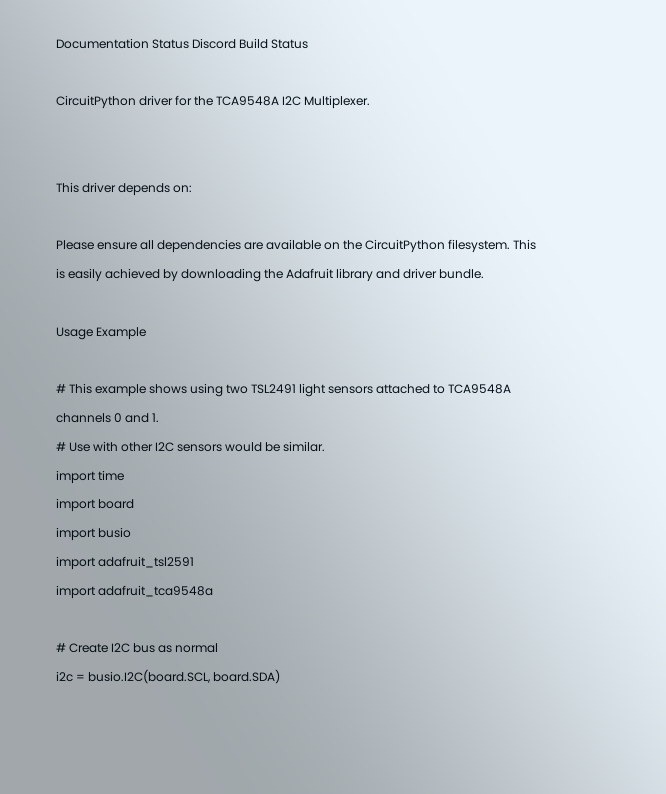Documentation Status Discord Build Status

CircuitPython driver for the TCA9548A I2C Multiplexer.


This driver depends on:

Please ensure all dependencies are available on the CircuitPython filesystem. This is easily achieved by downloading the Adafruit library and driver bundle.

Usage Example

# This example shows using two TSL2491 light sensors attached to TCA9548A channels 0 and 1.
# Use with other I2C sensors would be similar.
import time
import board
import busio
import adafruit_tsl2591
import adafruit_tca9548a

# Create I2C bus as normal
i2c = busio.I2C(board.SCL, board.SDA)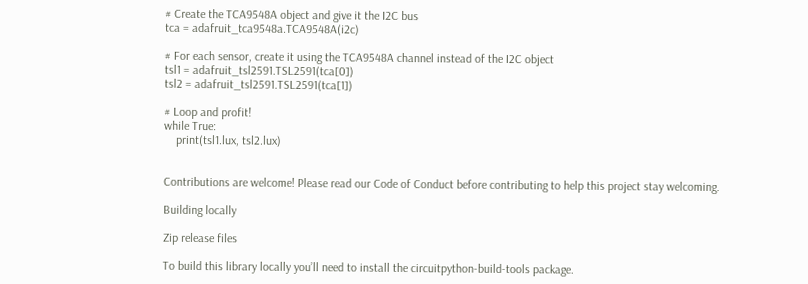# Create the TCA9548A object and give it the I2C bus
tca = adafruit_tca9548a.TCA9548A(i2c)

# For each sensor, create it using the TCA9548A channel instead of the I2C object
tsl1 = adafruit_tsl2591.TSL2591(tca[0])
tsl2 = adafruit_tsl2591.TSL2591(tca[1])

# Loop and profit!
while True:
    print(tsl1.lux, tsl2.lux)


Contributions are welcome! Please read our Code of Conduct before contributing to help this project stay welcoming.

Building locally

Zip release files

To build this library locally you’ll need to install the circuitpython-build-tools package.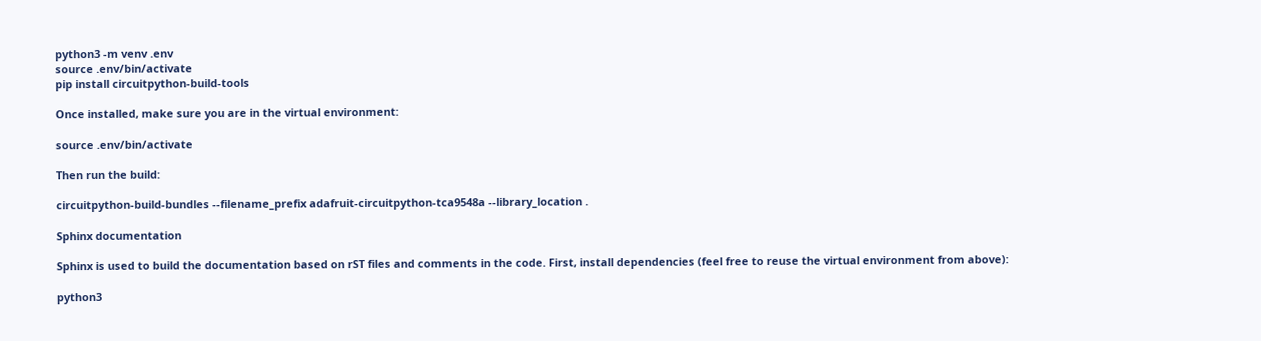python3 -m venv .env
source .env/bin/activate
pip install circuitpython-build-tools

Once installed, make sure you are in the virtual environment:

source .env/bin/activate

Then run the build:

circuitpython-build-bundles --filename_prefix adafruit-circuitpython-tca9548a --library_location .

Sphinx documentation

Sphinx is used to build the documentation based on rST files and comments in the code. First, install dependencies (feel free to reuse the virtual environment from above):

python3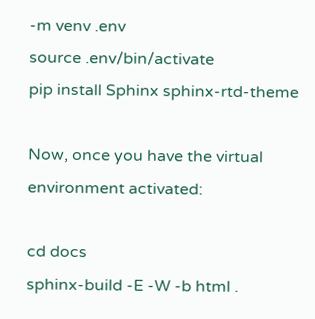-m venv .env
source .env/bin/activate
pip install Sphinx sphinx-rtd-theme

Now, once you have the virtual environment activated:

cd docs
sphinx-build -E -W -b html .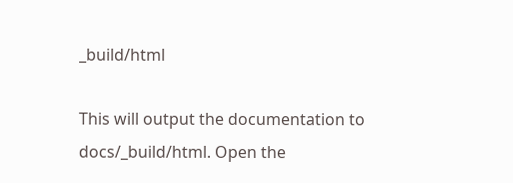_build/html

This will output the documentation to docs/_build/html. Open the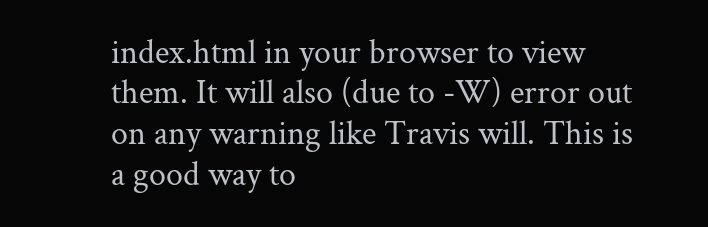index.html in your browser to view them. It will also (due to -W) error out on any warning like Travis will. This is a good way to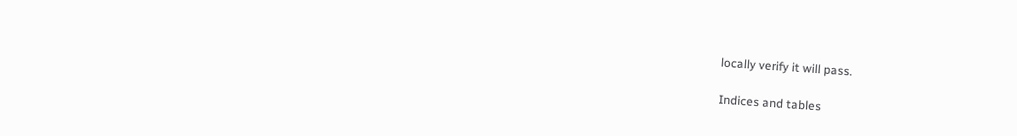locally verify it will pass.

Indices and tables